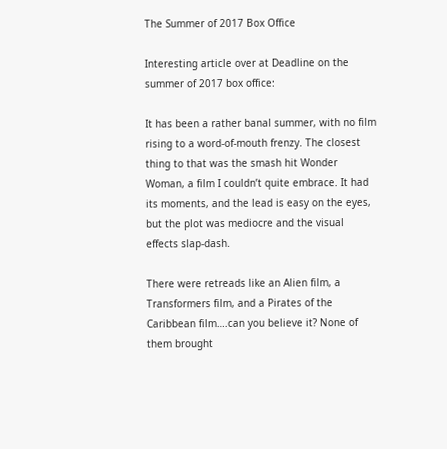The Summer of 2017 Box Office

Interesting article over at Deadline on the summer of 2017 box office:

It has been a rather banal summer, with no film rising to a word-of-mouth frenzy. The closest thing to that was the smash hit Wonder Woman, a film I couldn’t quite embrace. It had its moments, and the lead is easy on the eyes, but the plot was mediocre and the visual effects slap-dash.

There were retreads like an Alien film, a Transformers film, and a Pirates of the Caribbean film….can you believe it? None of them brought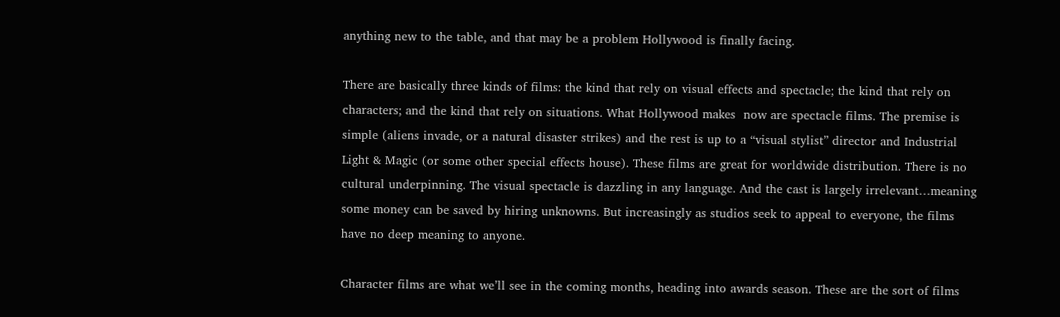anything new to the table, and that may be a problem Hollywood is finally facing.

There are basically three kinds of films: the kind that rely on visual effects and spectacle; the kind that rely on characters; and the kind that rely on situations. What Hollywood makes  now are spectacle films. The premise is simple (aliens invade, or a natural disaster strikes) and the rest is up to a “visual stylist” director and Industrial Light & Magic (or some other special effects house). These films are great for worldwide distribution. There is no cultural underpinning. The visual spectacle is dazzling in any language. And the cast is largely irrelevant…meaning some money can be saved by hiring unknowns. But increasingly as studios seek to appeal to everyone, the films have no deep meaning to anyone.

Character films are what we’ll see in the coming months, heading into awards season. These are the sort of films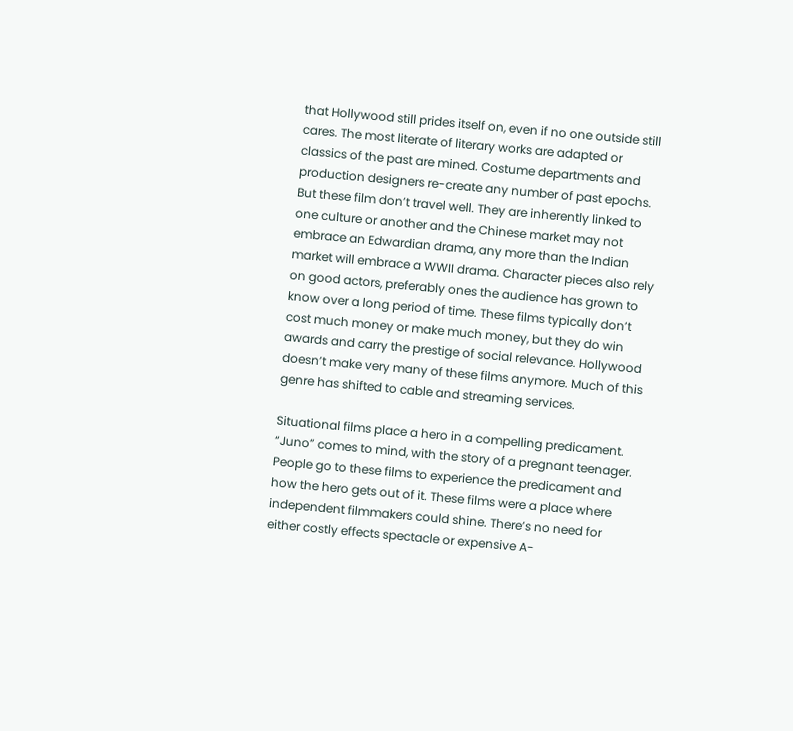that Hollywood still prides itself on, even if no one outside still cares. The most literate of literary works are adapted or classics of the past are mined. Costume departments and production designers re-create any number of past epochs. But these film don’t travel well. They are inherently linked to one culture or another and the Chinese market may not embrace an Edwardian drama, any more than the Indian market will embrace a WWII drama. Character pieces also rely on good actors, preferably ones the audience has grown to know over a long period of time. These films typically don’t cost much money or make much money, but they do win awards and carry the prestige of social relevance. Hollywood doesn’t make very many of these films anymore. Much of this genre has shifted to cable and streaming services.

Situational films place a hero in a compelling predicament. “Juno” comes to mind, with the story of a pregnant teenager. People go to these films to experience the predicament and how the hero gets out of it. These films were a place where independent filmmakers could shine. There’s no need for either costly effects spectacle or expensive A-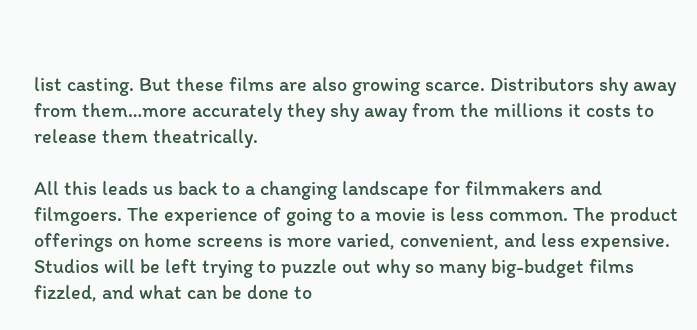list casting. But these films are also growing scarce. Distributors shy away from them…more accurately they shy away from the millions it costs to release them theatrically.

All this leads us back to a changing landscape for filmmakers and filmgoers. The experience of going to a movie is less common. The product offerings on home screens is more varied, convenient, and less expensive. Studios will be left trying to puzzle out why so many big-budget films fizzled, and what can be done to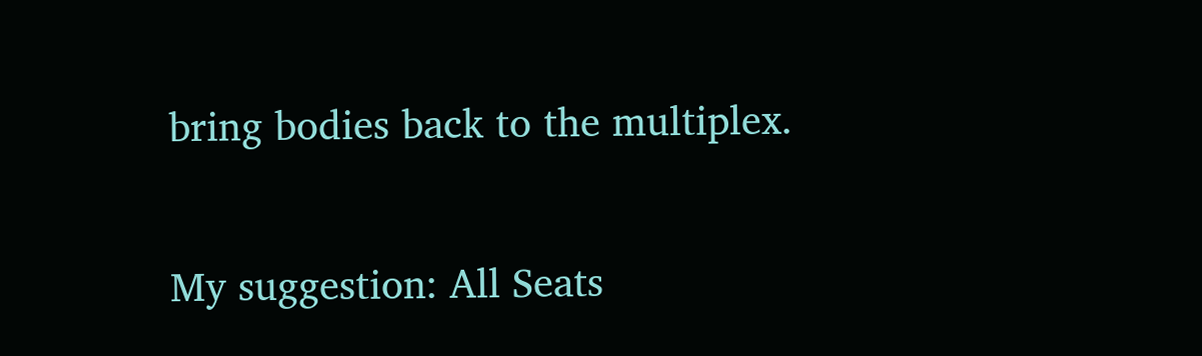bring bodies back to the multiplex.

My suggestion: All Seats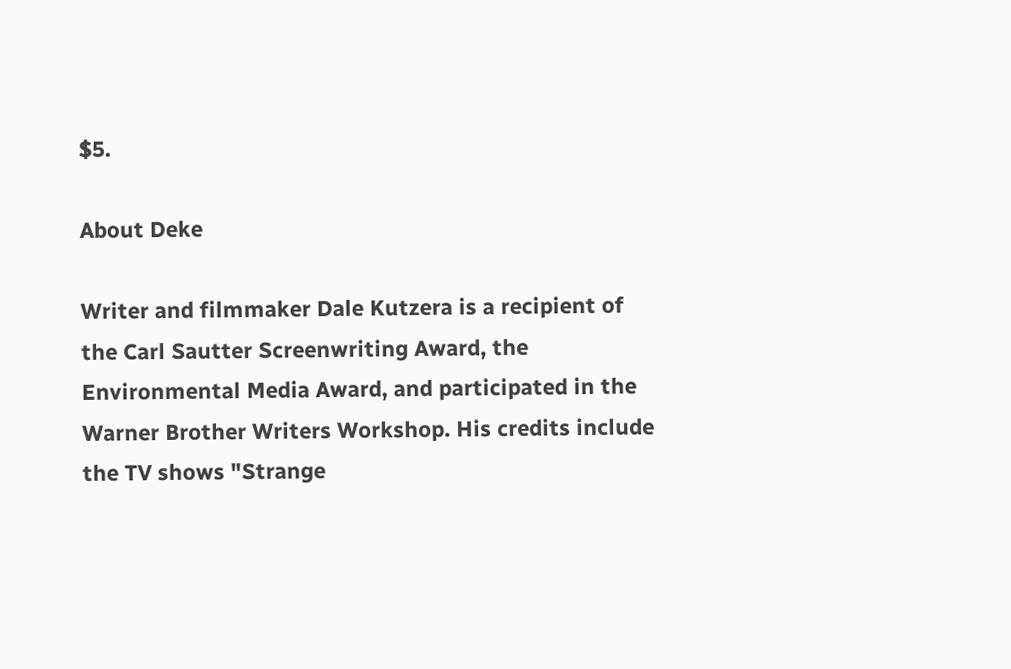$5.

About Deke

Writer and filmmaker Dale Kutzera is a recipient of the Carl Sautter Screenwriting Award, the Environmental Media Award, and participated in the Warner Brother Writers Workshop. His credits include the TV shows "Strange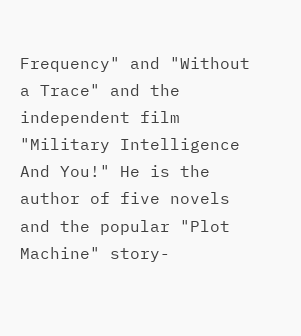Frequency" and "Without a Trace" and the independent film "Military Intelligence And You!" He is the author of five novels and the popular "Plot Machine" story-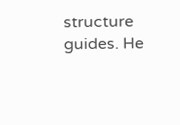structure guides. He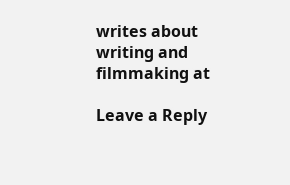writes about writing and filmmaking at

Leave a Reply